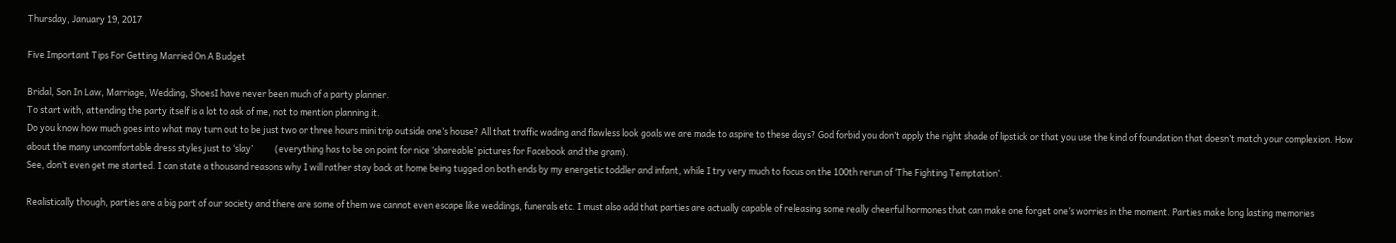Thursday, January 19, 2017

Five Important Tips For Getting Married On A Budget

Bridal, Son In Law, Marriage, Wedding, ShoesI have never been much of a party planner.
To start with, attending the party itself is a lot to ask of me, not to mention planning it.
Do you know how much goes into what may turn out to be just two or three hours mini trip outside one’s house? All that traffic wading and flawless look goals we are made to aspire to these days? God forbid you don’t apply the right shade of lipstick or that you use the kind of foundation that doesn’t match your complexion. How about the many uncomfortable dress styles just to ‘slay’           (everything has to be on point for nice ‘shareable’ pictures for Facebook and the gram).
See, don’t even get me started. I can state a thousand reasons why I will rather stay back at home being tugged on both ends by my energetic toddler and infant, while I try very much to focus on the 100th rerun of ‘The Fighting Temptation’.

Realistically though, parties are a big part of our society and there are some of them we cannot even escape like weddings, funerals etc. I must also add that parties are actually capable of releasing some really cheerful hormones that can make one forget one’s worries in the moment. Parties make long lasting memories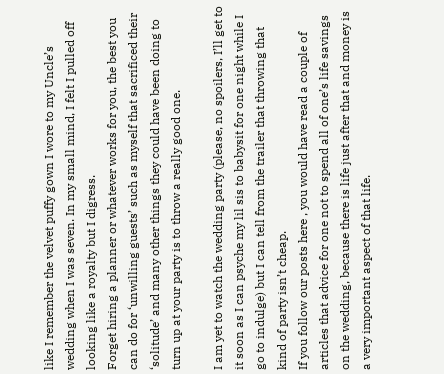like I remember the velvet puffy gown I wore to my Uncle’s wedding when I was seven. In my small mind, I felt I pulled off looking like a royalty but I digress.
Forget hiring a planner or whatever works for you, the best you can do for ‘unwilling guests’ such as myself that sacrificed their ‘solitude’ and many other things they could have been doing to turn up at your party is to throw a really good one.

I am yet to watch the wedding party (please, no spoilers, I’ll get to it soon as I can psyche my lil sis to babysit for one night while I go to indulge) but I can tell from the trailer that throwing that kind of party isn’t cheap.
If you follow our posts here , you would have read a couple of articles that advice for one not to spend all of one’s life savings on the wedding, because there is life just after that and money is a very important aspect of that life.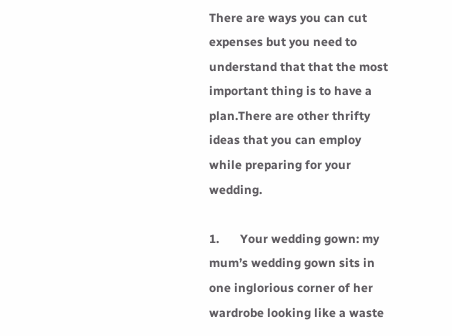There are ways you can cut expenses but you need to understand that that the most important thing is to have a plan.There are other thrifty ideas that you can employ while preparing for your wedding.

1.       Your wedding gown: my mum’s wedding gown sits in one inglorious corner of her wardrobe looking like a waste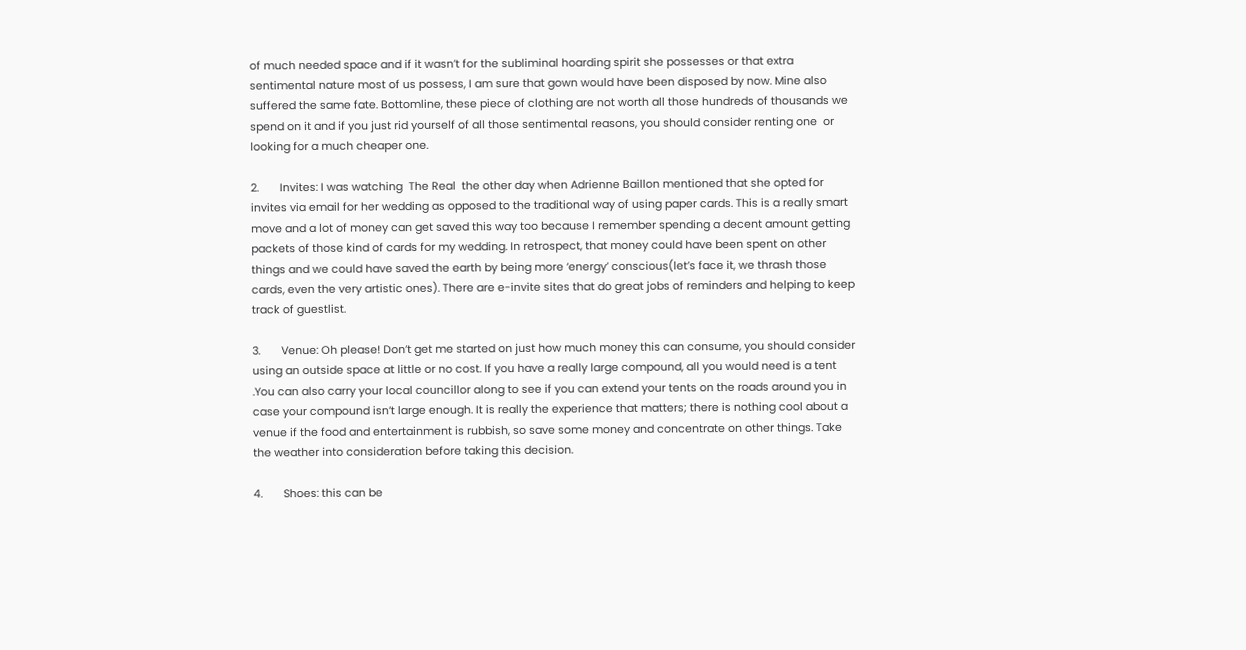of much needed space and if it wasn’t for the subliminal hoarding spirit she possesses or that extra sentimental nature most of us possess, I am sure that gown would have been disposed by now. Mine also suffered the same fate. Bottomline, these piece of clothing are not worth all those hundreds of thousands we spend on it and if you just rid yourself of all those sentimental reasons, you should consider renting one  or looking for a much cheaper one.

2.       Invites: I was watching  The Real  the other day when Adrienne Baillon mentioned that she opted for invites via email for her wedding as opposed to the traditional way of using paper cards. This is a really smart move and a lot of money can get saved this way too because I remember spending a decent amount getting packets of those kind of cards for my wedding. In retrospect, that money could have been spent on other things and we could have saved the earth by being more ‘energy’ conscious(let’s face it, we thrash those cards, even the very artistic ones). There are e-invite sites that do great jobs of reminders and helping to keep track of guestlist.

3.       Venue: Oh please! Don’t get me started on just how much money this can consume, you should consider using an outside space at little or no cost. If you have a really large compound, all you would need is a tent .You can also carry your local councillor along to see if you can extend your tents on the roads around you in case your compound isn’t large enough. It is really the experience that matters; there is nothing cool about a venue if the food and entertainment is rubbish, so save some money and concentrate on other things. Take the weather into consideration before taking this decision.

4.       Shoes: this can be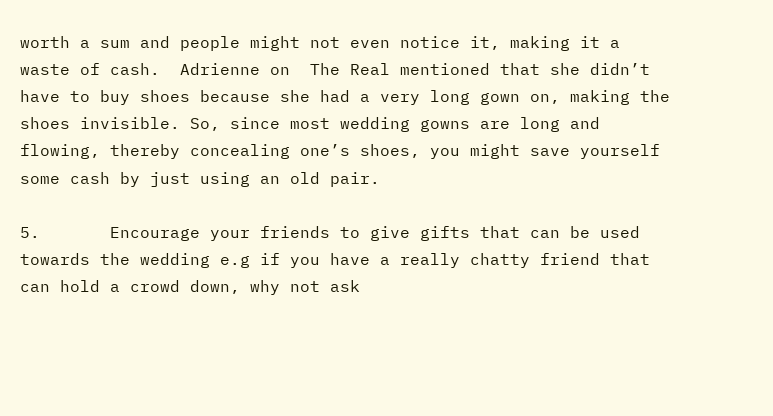worth a sum and people might not even notice it, making it a waste of cash.  Adrienne on  The Real mentioned that she didn’t have to buy shoes because she had a very long gown on, making the shoes invisible. So, since most wedding gowns are long and flowing, thereby concealing one’s shoes, you might save yourself some cash by just using an old pair.

5.       Encourage your friends to give gifts that can be used towards the wedding e.g if you have a really chatty friend that can hold a crowd down, why not ask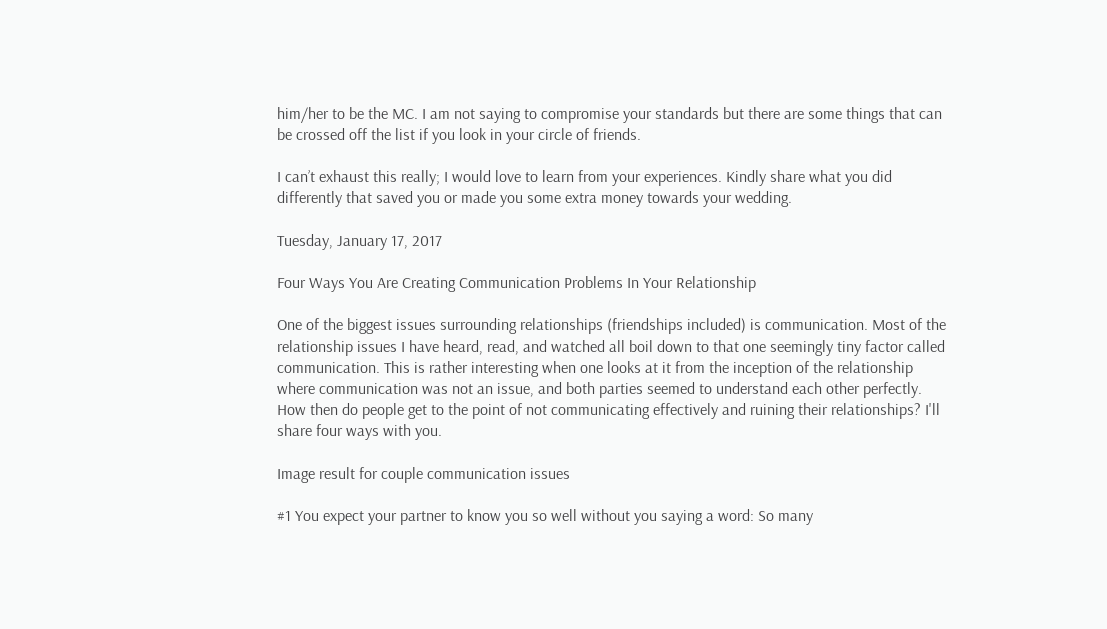him/her to be the MC. I am not saying to compromise your standards but there are some things that can be crossed off the list if you look in your circle of friends.

I can’t exhaust this really; I would love to learn from your experiences. Kindly share what you did differently that saved you or made you some extra money towards your wedding.

Tuesday, January 17, 2017

Four Ways You Are Creating Communication Problems In Your Relationship

One of the biggest issues surrounding relationships (friendships included) is communication. Most of the relationship issues I have heard, read, and watched all boil down to that one seemingly tiny factor called communication. This is rather interesting when one looks at it from the inception of the relationship where communication was not an issue, and both parties seemed to understand each other perfectly. How then do people get to the point of not communicating effectively and ruining their relationships? I'll share four ways with you.

Image result for couple communication issues

#1 You expect your partner to know you so well without you saying a word: So many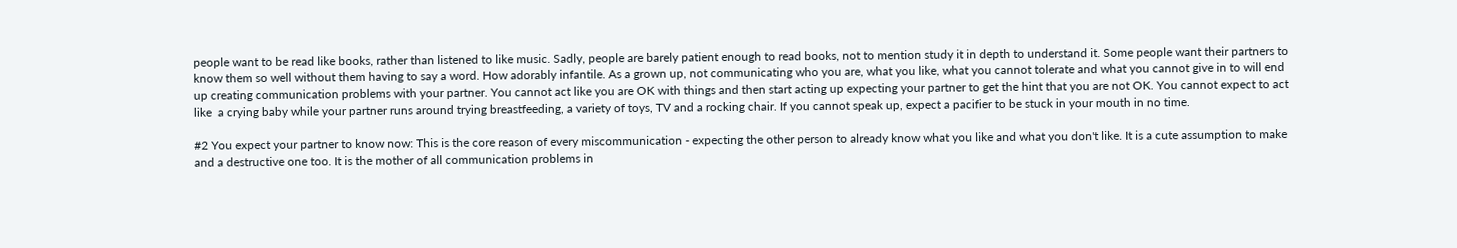people want to be read like books, rather than listened to like music. Sadly, people are barely patient enough to read books, not to mention study it in depth to understand it. Some people want their partners to know them so well without them having to say a word. How adorably infantile. As a grown up, not communicating who you are, what you like, what you cannot tolerate and what you cannot give in to will end up creating communication problems with your partner. You cannot act like you are OK with things and then start acting up expecting your partner to get the hint that you are not OK. You cannot expect to act like  a crying baby while your partner runs around trying breastfeeding, a variety of toys, TV and a rocking chair. If you cannot speak up, expect a pacifier to be stuck in your mouth in no time.

#2 You expect your partner to know now: This is the core reason of every miscommunication - expecting the other person to already know what you like and what you don't like. It is a cute assumption to make and a destructive one too. It is the mother of all communication problems in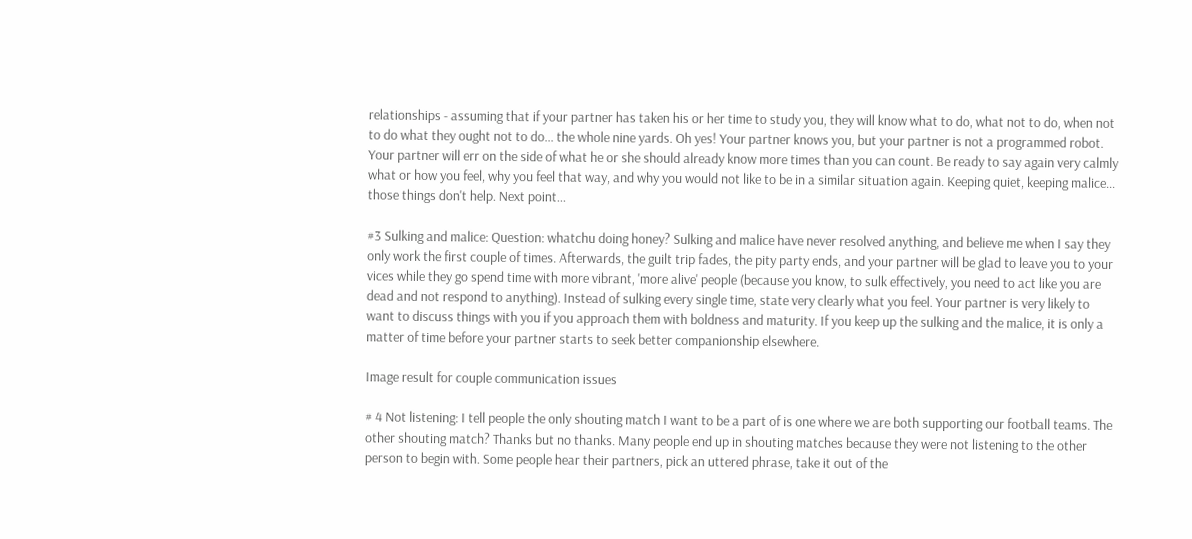relationships - assuming that if your partner has taken his or her time to study you, they will know what to do, what not to do, when not to do what they ought not to do... the whole nine yards. Oh yes! Your partner knows you, but your partner is not a programmed robot. Your partner will err on the side of what he or she should already know more times than you can count. Be ready to say again very calmly what or how you feel, why you feel that way, and why you would not like to be in a similar situation again. Keeping quiet, keeping malice... those things don't help. Next point...

#3 Sulking and malice: Question: whatchu doing honey? Sulking and malice have never resolved anything, and believe me when I say they only work the first couple of times. Afterwards, the guilt trip fades, the pity party ends, and your partner will be glad to leave you to your vices while they go spend time with more vibrant, 'more alive' people (because you know, to sulk effectively, you need to act like you are dead and not respond to anything). Instead of sulking every single time, state very clearly what you feel. Your partner is very likely to want to discuss things with you if you approach them with boldness and maturity. If you keep up the sulking and the malice, it is only a matter of time before your partner starts to seek better companionship elsewhere.

Image result for couple communication issues

# 4 Not listening: I tell people the only shouting match I want to be a part of is one where we are both supporting our football teams. The other shouting match? Thanks but no thanks. Many people end up in shouting matches because they were not listening to the other person to begin with. Some people hear their partners, pick an uttered phrase, take it out of the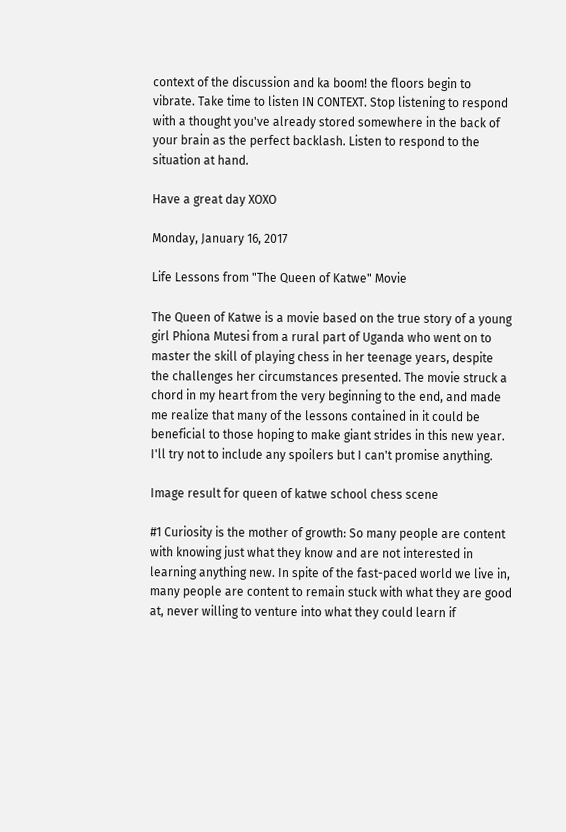context of the discussion and ka boom! the floors begin to vibrate. Take time to listen IN CONTEXT. Stop listening to respond with a thought you've already stored somewhere in the back of your brain as the perfect backlash. Listen to respond to the situation at hand.

Have a great day XOXO

Monday, January 16, 2017

Life Lessons from "The Queen of Katwe" Movie

The Queen of Katwe is a movie based on the true story of a young girl Phiona Mutesi from a rural part of Uganda who went on to master the skill of playing chess in her teenage years, despite the challenges her circumstances presented. The movie struck a chord in my heart from the very beginning to the end, and made me realize that many of the lessons contained in it could be beneficial to those hoping to make giant strides in this new year. I'll try not to include any spoilers but I can't promise anything.

Image result for queen of katwe school chess scene

#1 Curiosity is the mother of growth: So many people are content with knowing just what they know and are not interested in learning anything new. In spite of the fast-paced world we live in, many people are content to remain stuck with what they are good at, never willing to venture into what they could learn if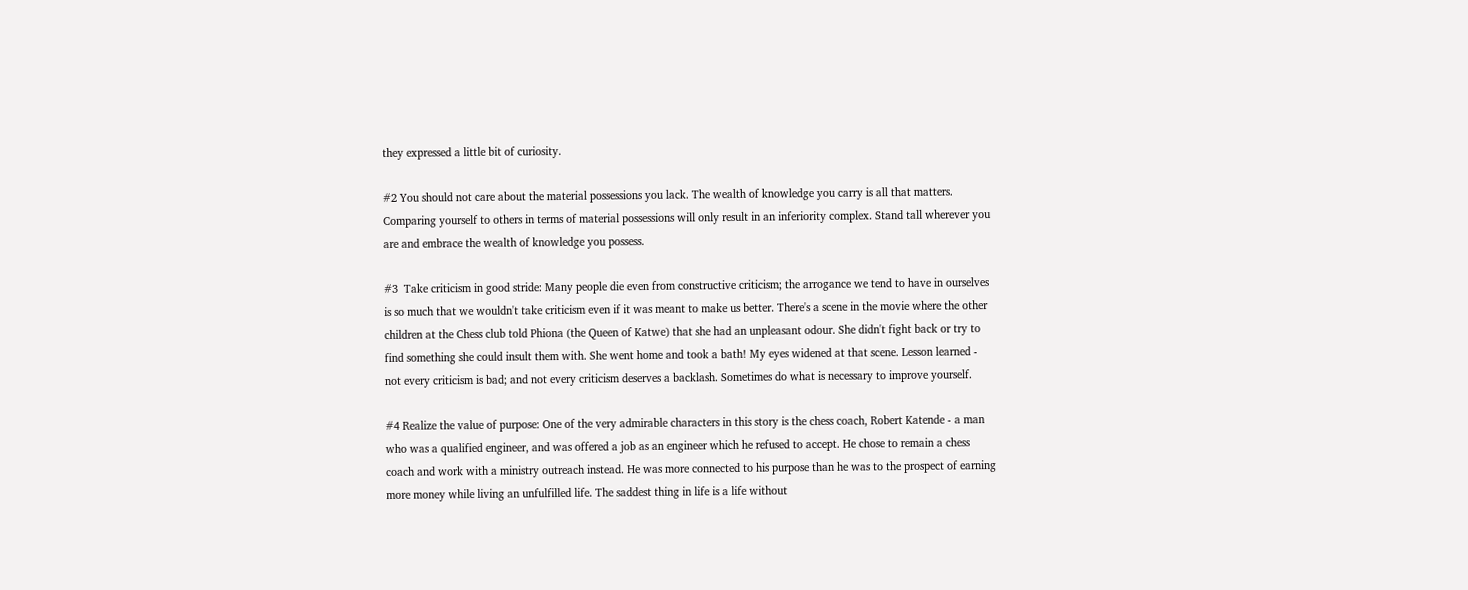they expressed a little bit of curiosity.

#2 You should not care about the material possessions you lack. The wealth of knowledge you carry is all that matters. Comparing yourself to others in terms of material possessions will only result in an inferiority complex. Stand tall wherever you are and embrace the wealth of knowledge you possess.

#3  Take criticism in good stride: Many people die even from constructive criticism; the arrogance we tend to have in ourselves is so much that we wouldn't take criticism even if it was meant to make us better. There's a scene in the movie where the other children at the Chess club told Phiona (the Queen of Katwe) that she had an unpleasant odour. She didn't fight back or try to find something she could insult them with. She went home and took a bath! My eyes widened at that scene. Lesson learned - not every criticism is bad; and not every criticism deserves a backlash. Sometimes do what is necessary to improve yourself.

#4 Realize the value of purpose: One of the very admirable characters in this story is the chess coach, Robert Katende - a man who was a qualified engineer, and was offered a job as an engineer which he refused to accept. He chose to remain a chess coach and work with a ministry outreach instead. He was more connected to his purpose than he was to the prospect of earning more money while living an unfulfilled life. The saddest thing in life is a life without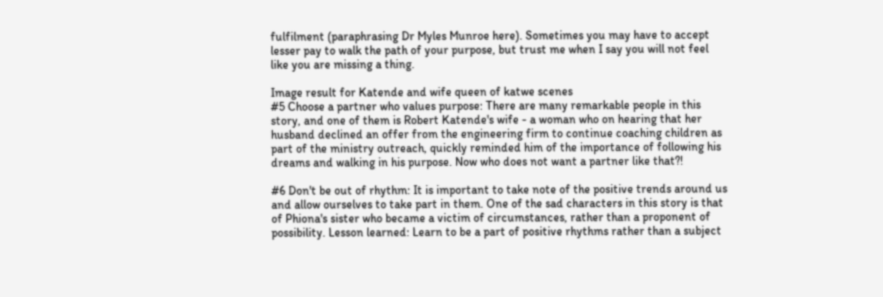fulfilment (paraphrasing Dr Myles Munroe here). Sometimes you may have to accept lesser pay to walk the path of your purpose, but trust me when I say you will not feel like you are missing a thing.

Image result for Katende and wife queen of katwe scenes
#5 Choose a partner who values purpose: There are many remarkable people in this story, and one of them is Robert Katende's wife - a woman who on hearing that her husband declined an offer from the engineering firm to continue coaching children as part of the ministry outreach, quickly reminded him of the importance of following his dreams and walking in his purpose. Now who does not want a partner like that?!

#6 Don't be out of rhythm: It is important to take note of the positive trends around us and allow ourselves to take part in them. One of the sad characters in this story is that of Phiona's sister who became a victim of circumstances, rather than a proponent of possibility. Lesson learned: Learn to be a part of positive rhythms rather than a subject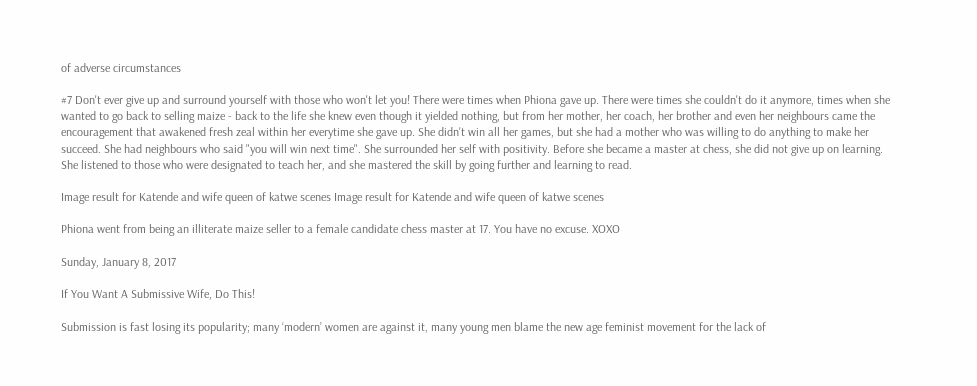of adverse circumstances

#7 Don't ever give up and surround yourself with those who won't let you! There were times when Phiona gave up. There were times she couldn't do it anymore, times when she wanted to go back to selling maize - back to the life she knew even though it yielded nothing, but from her mother, her coach, her brother and even her neighbours came the encouragement that awakened fresh zeal within her everytime she gave up. She didn't win all her games, but she had a mother who was willing to do anything to make her succeed. She had neighbours who said "you will win next time". She surrounded her self with positivity. Before she became a master at chess, she did not give up on learning. She listened to those who were designated to teach her, and she mastered the skill by going further and learning to read.

Image result for Katende and wife queen of katwe scenes Image result for Katende and wife queen of katwe scenes

Phiona went from being an illiterate maize seller to a female candidate chess master at 17. You have no excuse. XOXO

Sunday, January 8, 2017

If You Want A Submissive Wife, Do This!

Submission is fast losing its popularity; many ‘modern’ women are against it, many young men blame the new age feminist movement for the lack of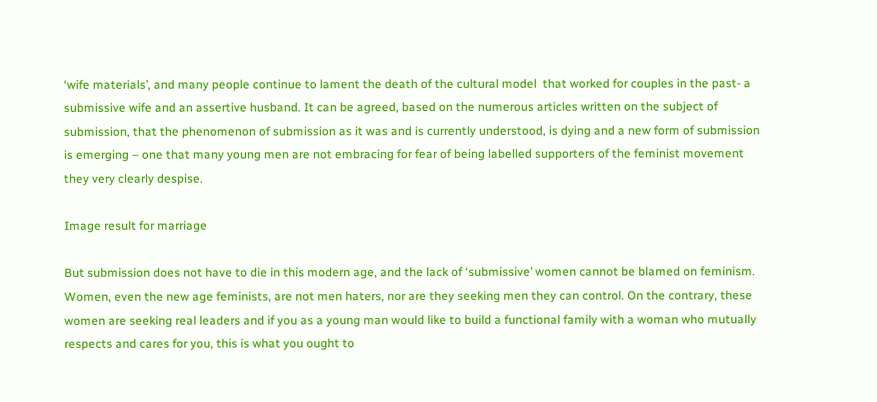‘wife materials’, and many people continue to lament the death of the cultural model  that worked for couples in the past- a submissive wife and an assertive husband. It can be agreed, based on the numerous articles written on the subject of submission, that the phenomenon of submission as it was and is currently understood, is dying and a new form of submission is emerging – one that many young men are not embracing for fear of being labelled supporters of the feminist movement they very clearly despise.

Image result for marriage

But submission does not have to die in this modern age, and the lack of ‘submissive’ women cannot be blamed on feminism. Women, even the new age feminists, are not men haters, nor are they seeking men they can control. On the contrary, these women are seeking real leaders and if you as a young man would like to build a functional family with a woman who mutually respects and cares for you, this is what you ought to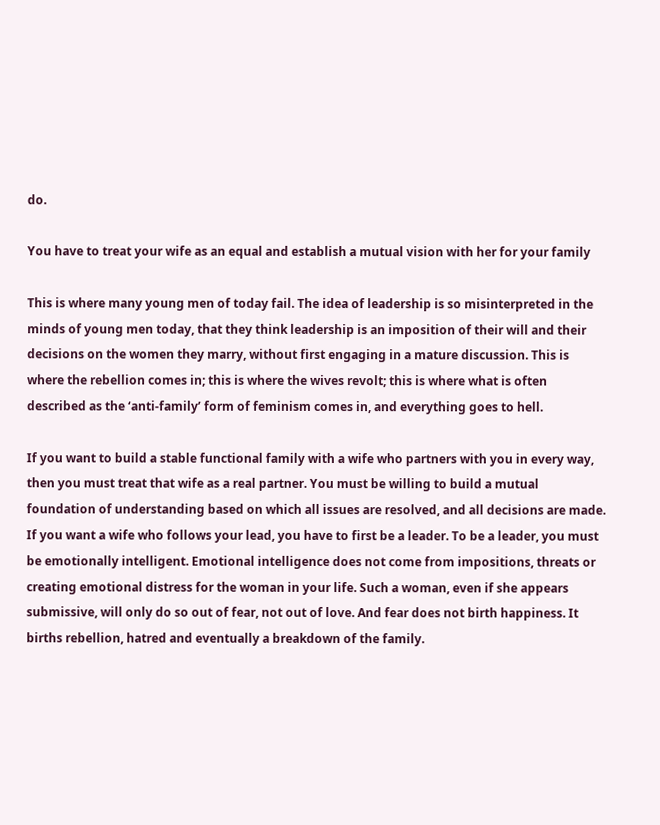do.

You have to treat your wife as an equal and establish a mutual vision with her for your family

This is where many young men of today fail. The idea of leadership is so misinterpreted in the minds of young men today, that they think leadership is an imposition of their will and their decisions on the women they marry, without first engaging in a mature discussion. This is where the rebellion comes in; this is where the wives revolt; this is where what is often described as the ‘anti-family’ form of feminism comes in, and everything goes to hell.

If you want to build a stable functional family with a wife who partners with you in every way, then you must treat that wife as a real partner. You must be willing to build a mutual foundation of understanding based on which all issues are resolved, and all decisions are made. If you want a wife who follows your lead, you have to first be a leader. To be a leader, you must be emotionally intelligent. Emotional intelligence does not come from impositions, threats or creating emotional distress for the woman in your life. Such a woman, even if she appears submissive, will only do so out of fear, not out of love. And fear does not birth happiness. It births rebellion, hatred and eventually a breakdown of the family.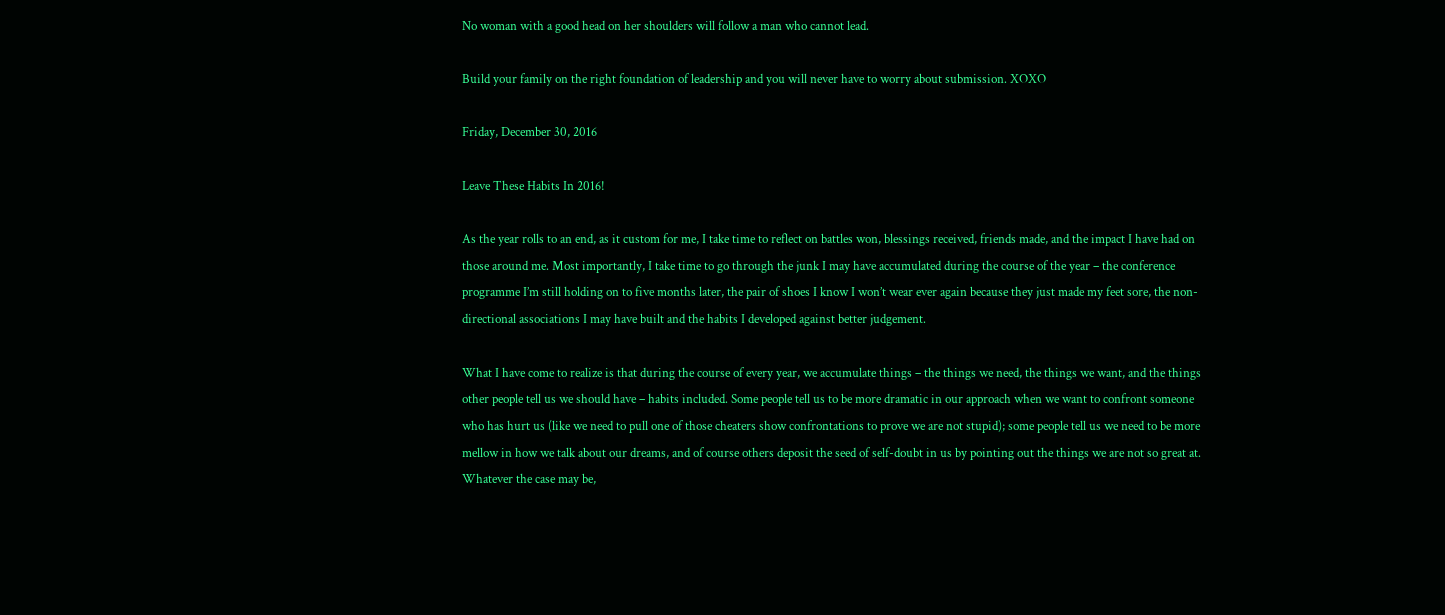No woman with a good head on her shoulders will follow a man who cannot lead.

Build your family on the right foundation of leadership and you will never have to worry about submission. XOXO

Friday, December 30, 2016

Leave These Habits In 2016!

As the year rolls to an end, as it custom for me, I take time to reflect on battles won, blessings received, friends made, and the impact I have had on those around me. Most importantly, I take time to go through the junk I may have accumulated during the course of the year – the conference programme I’m still holding on to five months later, the pair of shoes I know I won’t wear ever again because they just made my feet sore, the non-directional associations I may have built and the habits I developed against better judgement.

What I have come to realize is that during the course of every year, we accumulate things – the things we need, the things we want, and the things other people tell us we should have – habits included. Some people tell us to be more dramatic in our approach when we want to confront someone who has hurt us (like we need to pull one of those cheaters show confrontations to prove we are not stupid); some people tell us we need to be more mellow in how we talk about our dreams, and of course others deposit the seed of self-doubt in us by pointing out the things we are not so great at. Whatever the case may be,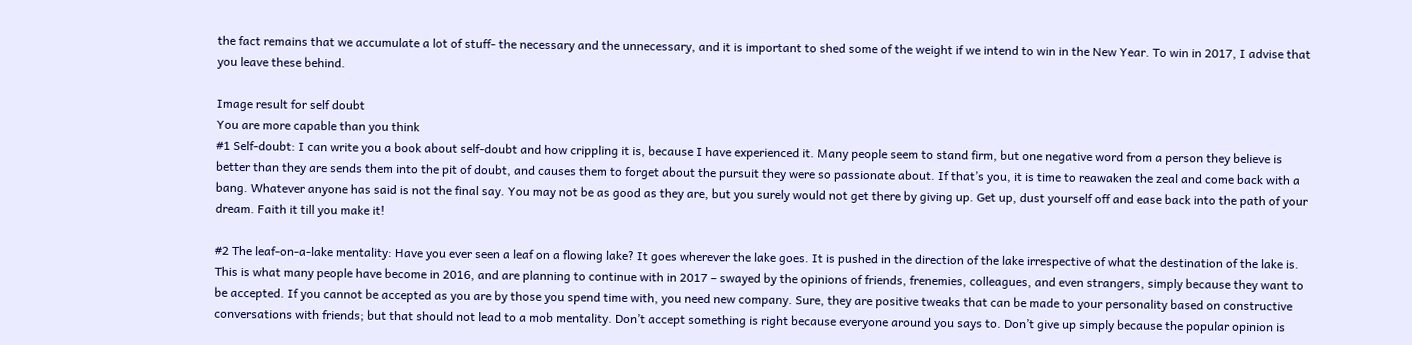the fact remains that we accumulate a lot of stuff- the necessary and the unnecessary, and it is important to shed some of the weight if we intend to win in the New Year. To win in 2017, I advise that you leave these behind.

Image result for self doubt
You are more capable than you think
#1 Self-doubt: I can write you a book about self-doubt and how crippling it is, because I have experienced it. Many people seem to stand firm, but one negative word from a person they believe is better than they are sends them into the pit of doubt, and causes them to forget about the pursuit they were so passionate about. If that’s you, it is time to reawaken the zeal and come back with a bang. Whatever anyone has said is not the final say. You may not be as good as they are, but you surely would not get there by giving up. Get up, dust yourself off and ease back into the path of your dream. Faith it till you make it!

#2 The leaf-on-a-lake mentality: Have you ever seen a leaf on a flowing lake? It goes wherever the lake goes. It is pushed in the direction of the lake irrespective of what the destination of the lake is. This is what many people have become in 2016, and are planning to continue with in 2017 – swayed by the opinions of friends, frenemies, colleagues, and even strangers, simply because they want to be accepted. If you cannot be accepted as you are by those you spend time with, you need new company. Sure, they are positive tweaks that can be made to your personality based on constructive conversations with friends; but that should not lead to a mob mentality. Don’t accept something is right because everyone around you says to. Don’t give up simply because the popular opinion is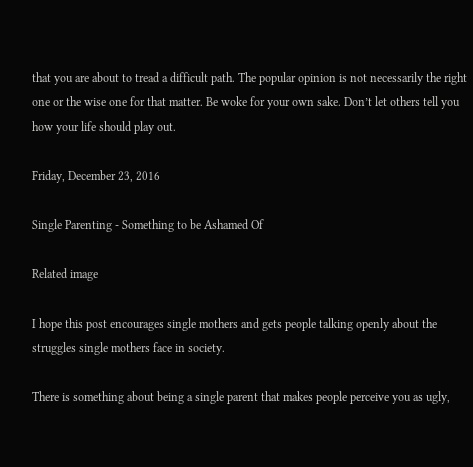that you are about to tread a difficult path. The popular opinion is not necessarily the right one or the wise one for that matter. Be woke for your own sake. Don’t let others tell you how your life should play out.

Friday, December 23, 2016

Single Parenting - Something to be Ashamed Of

Related image

I hope this post encourages single mothers and gets people talking openly about the struggles single mothers face in society.

There is something about being a single parent that makes people perceive you as ugly,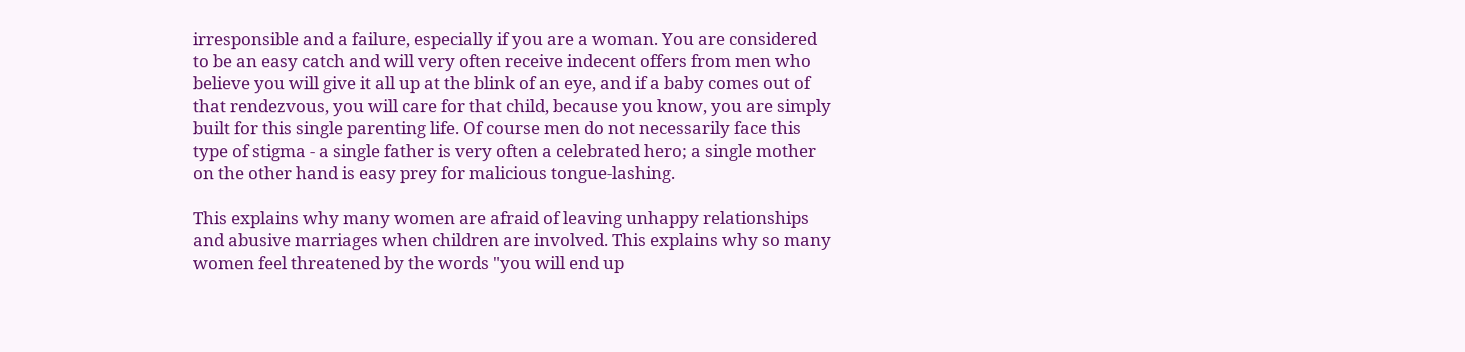irresponsible and a failure, especially if you are a woman. You are considered to be an easy catch and will very often receive indecent offers from men who believe you will give it all up at the blink of an eye, and if a baby comes out of that rendezvous, you will care for that child, because you know, you are simply built for this single parenting life. Of course men do not necessarily face this type of stigma - a single father is very often a celebrated hero; a single mother on the other hand is easy prey for malicious tongue-lashing.

This explains why many women are afraid of leaving unhappy relationships and abusive marriages when children are involved. This explains why so many women feel threatened by the words "you will end up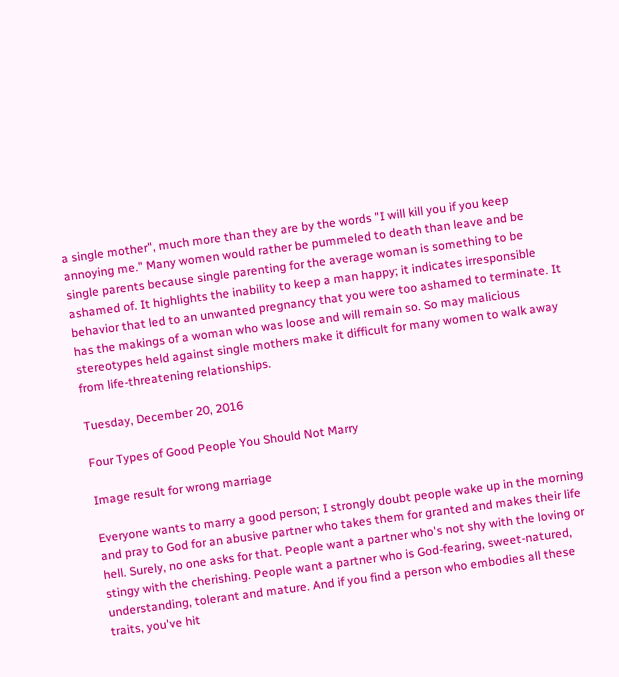a single mother", much more than they are by the words "I will kill you if you keep annoying me." Many women would rather be pummeled to death than leave and be single parents because single parenting for the average woman is something to be ashamed of. It highlights the inability to keep a man happy; it indicates irresponsible behavior that led to an unwanted pregnancy that you were too ashamed to terminate. It has the makings of a woman who was loose and will remain so. So may malicious stereotypes held against single mothers make it difficult for many women to walk away from life-threatening relationships.

Tuesday, December 20, 2016

Four Types of Good People You Should Not Marry

Image result for wrong marriage

Everyone wants to marry a good person; I strongly doubt people wake up in the morning and pray to God for an abusive partner who takes them for granted and makes their life hell. Surely, no one asks for that. People want a partner who's not shy with the loving or stingy with the cherishing. People want a partner who is God-fearing, sweet-natured, understanding, tolerant and mature. And if you find a person who embodies all these traits, you've hit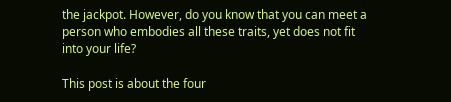the jackpot. However, do you know that you can meet a person who embodies all these traits, yet does not fit into your life?

This post is about the four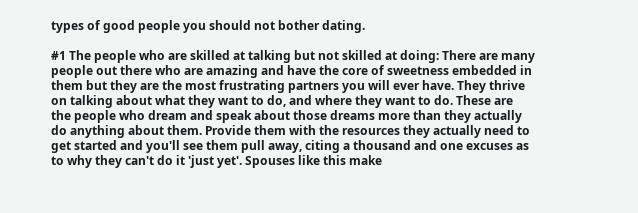types of good people you should not bother dating.

#1 The people who are skilled at talking but not skilled at doing: There are many people out there who are amazing and have the core of sweetness embedded in them but they are the most frustrating partners you will ever have. They thrive on talking about what they want to do, and where they want to do. These are the people who dream and speak about those dreams more than they actually do anything about them. Provide them with the resources they actually need to get started and you'll see them pull away, citing a thousand and one excuses as to why they can't do it 'just yet'. Spouses like this make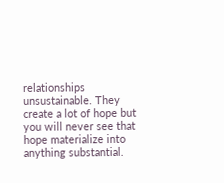relationships unsustainable. They create a lot of hope but you will never see that hope materialize into anything substantial.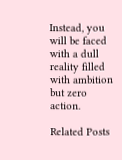Instead, you will be faced with a dull reality filled with ambition but zero action.

Related Posts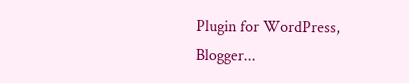Plugin for WordPress, Blogger...